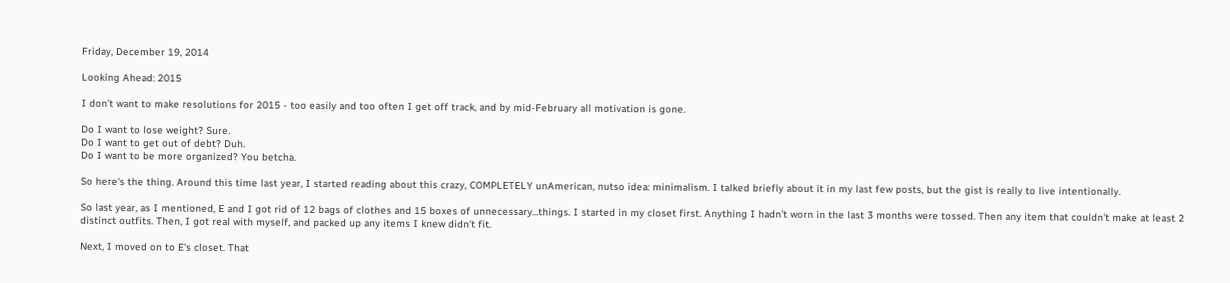Friday, December 19, 2014

Looking Ahead: 2015

I don't want to make resolutions for 2015 - too easily and too often I get off track, and by mid-February all motivation is gone.

Do I want to lose weight? Sure.
Do I want to get out of debt? Duh.
Do I want to be more organized? You betcha.

So here's the thing. Around this time last year, I started reading about this crazy, COMPLETELY unAmerican, nutso idea: minimalism. I talked briefly about it in my last few posts, but the gist is really to live intentionally.

So last year, as I mentioned, E and I got rid of 12 bags of clothes and 15 boxes of unnecessary...things. I started in my closet first. Anything I hadn't worn in the last 3 months were tossed. Then any item that couldn't make at least 2 distinct outfits. Then, I got real with myself, and packed up any items I knew didn't fit.

Next, I moved on to E's closet. That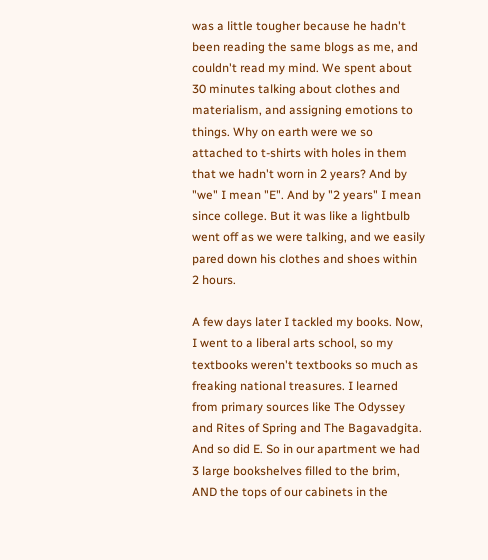was a little tougher because he hadn't been reading the same blogs as me, and couldn't read my mind. We spent about 30 minutes talking about clothes and materialism, and assigning emotions to things. Why on earth were we so attached to t-shirts with holes in them that we hadn't worn in 2 years? And by "we" I mean "E". And by "2 years" I mean since college. But it was like a lightbulb went off as we were talking, and we easily pared down his clothes and shoes within 2 hours.

A few days later I tackled my books. Now, I went to a liberal arts school, so my textbooks weren't textbooks so much as freaking national treasures. I learned from primary sources like The Odyssey and Rites of Spring and The Bagavadgita. And so did E. So in our apartment we had 3 large bookshelves filled to the brim, AND the tops of our cabinets in the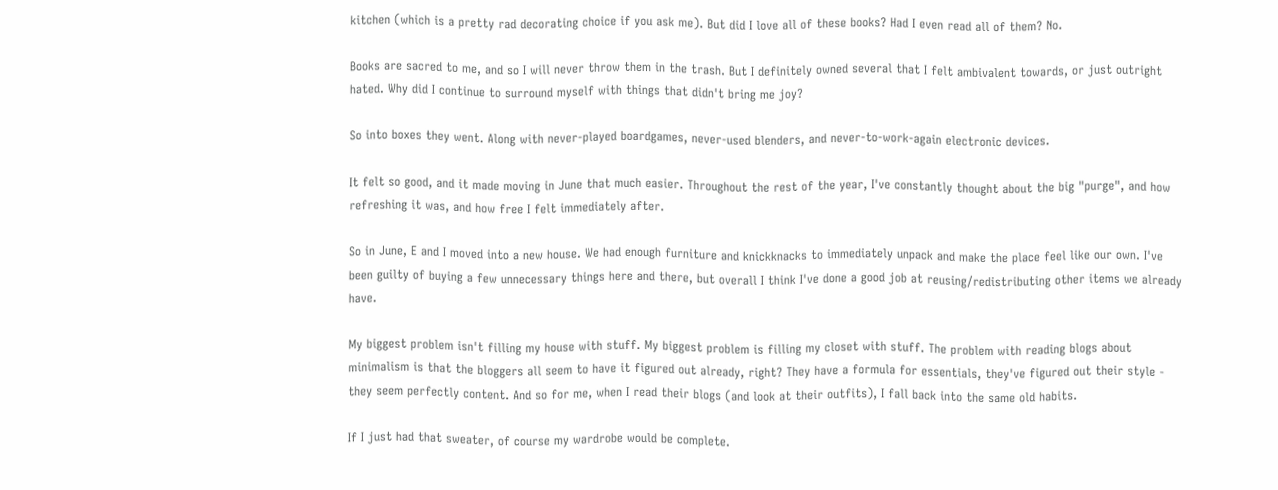kitchen (which is a pretty rad decorating choice if you ask me). But did I love all of these books? Had I even read all of them? No.

Books are sacred to me, and so I will never throw them in the trash. But I definitely owned several that I felt ambivalent towards, or just outright hated. Why did I continue to surround myself with things that didn't bring me joy?

So into boxes they went. Along with never-played boardgames, never-used blenders, and never-to-work-again electronic devices.

It felt so good, and it made moving in June that much easier. Throughout the rest of the year, I've constantly thought about the big "purge", and how refreshing it was, and how free I felt immediately after.

So in June, E and I moved into a new house. We had enough furniture and knickknacks to immediately unpack and make the place feel like our own. I've been guilty of buying a few unnecessary things here and there, but overall I think I've done a good job at reusing/redistributing other items we already have.

My biggest problem isn't filling my house with stuff. My biggest problem is filling my closet with stuff. The problem with reading blogs about minimalism is that the bloggers all seem to have it figured out already, right? They have a formula for essentials, they've figured out their style - they seem perfectly content. And so for me, when I read their blogs (and look at their outfits), I fall back into the same old habits.

If I just had that sweater, of course my wardrobe would be complete.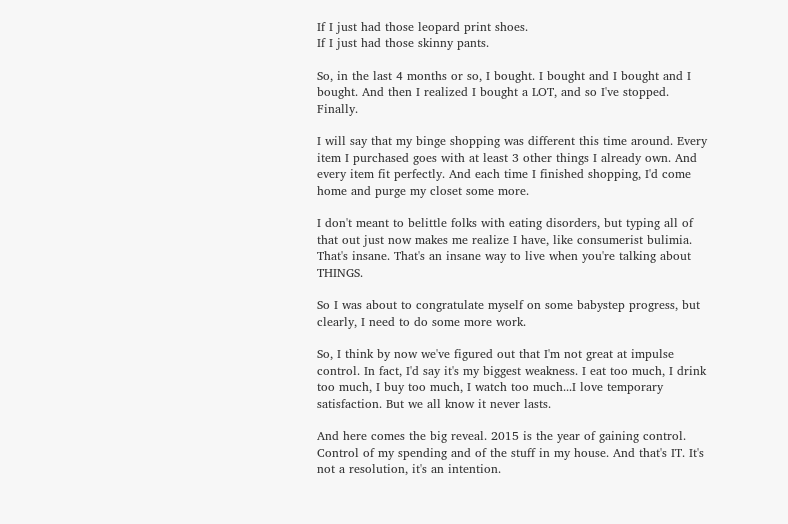If I just had those leopard print shoes.
If I just had those skinny pants.

So, in the last 4 months or so, I bought. I bought and I bought and I bought. And then I realized I bought a LOT, and so I've stopped. Finally.

I will say that my binge shopping was different this time around. Every item I purchased goes with at least 3 other things I already own. And every item fit perfectly. And each time I finished shopping, I'd come home and purge my closet some more.

I don't meant to belittle folks with eating disorders, but typing all of that out just now makes me realize I have, like consumerist bulimia. That's insane. That's an insane way to live when you're talking about THINGS.

So I was about to congratulate myself on some babystep progress, but clearly, I need to do some more work.

So, I think by now we've figured out that I'm not great at impulse control. In fact, I'd say it's my biggest weakness. I eat too much, I drink too much, I buy too much, I watch too much...I love temporary satisfaction. But we all know it never lasts.

And here comes the big reveal. 2015 is the year of gaining control. Control of my spending and of the stuff in my house. And that's IT. It's not a resolution, it's an intention.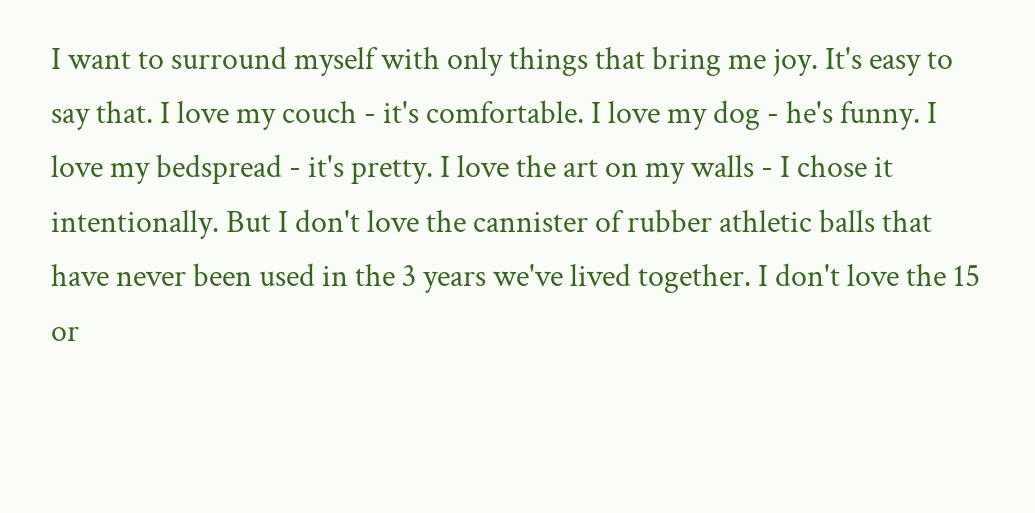I want to surround myself with only things that bring me joy. It's easy to say that. I love my couch - it's comfortable. I love my dog - he's funny. I love my bedspread - it's pretty. I love the art on my walls - I chose it intentionally. But I don't love the cannister of rubber athletic balls that have never been used in the 3 years we've lived together. I don't love the 15 or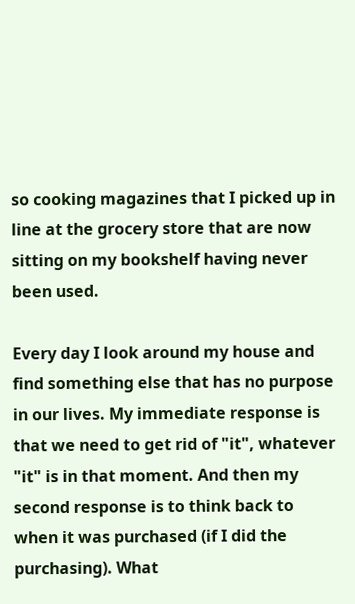so cooking magazines that I picked up in line at the grocery store that are now sitting on my bookshelf having never been used.

Every day I look around my house and find something else that has no purpose in our lives. My immediate response is that we need to get rid of "it", whatever "it" is in that moment. And then my second response is to think back to when it was purchased (if I did the purchasing). What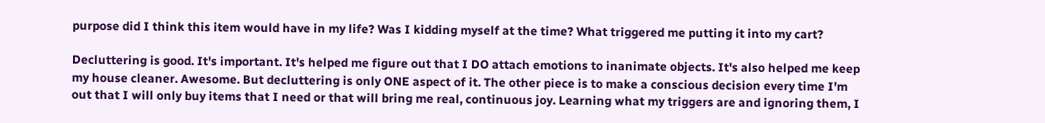purpose did I think this item would have in my life? Was I kidding myself at the time? What triggered me putting it into my cart?

Decluttering is good. It's important. It's helped me figure out that I DO attach emotions to inanimate objects. It's also helped me keep my house cleaner. Awesome. But decluttering is only ONE aspect of it. The other piece is to make a conscious decision every time I'm out that I will only buy items that I need or that will bring me real, continuous joy. Learning what my triggers are and ignoring them, I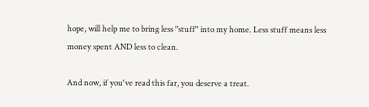hope, will help me to bring less "stuff" into my home. Less stuff means less money spent AND less to clean.

And now, if you've read this far, you deserve a treat.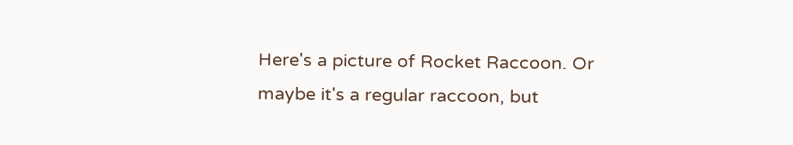Here's a picture of Rocket Raccoon. Or maybe it's a regular raccoon, but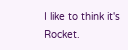I like to think it's Rocket.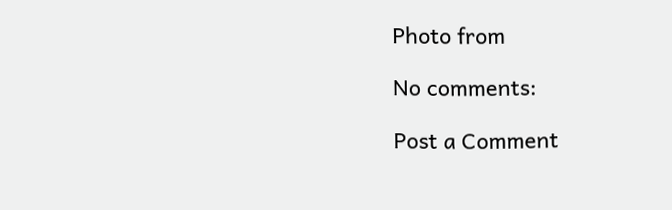Photo from

No comments:

Post a Comment